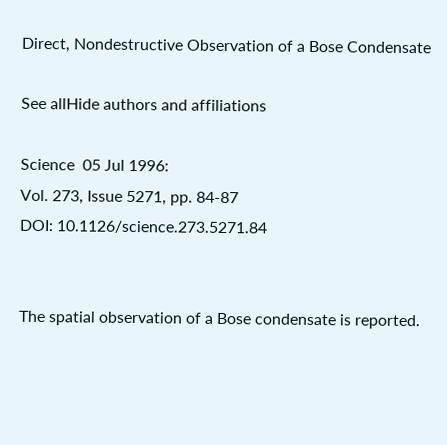Direct, Nondestructive Observation of a Bose Condensate

See allHide authors and affiliations

Science  05 Jul 1996:
Vol. 273, Issue 5271, pp. 84-87
DOI: 10.1126/science.273.5271.84


The spatial observation of a Bose condensate is reported.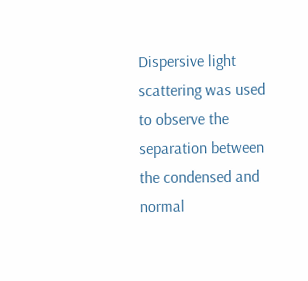Dispersive light scattering was used to observe the separation between the condensed and normal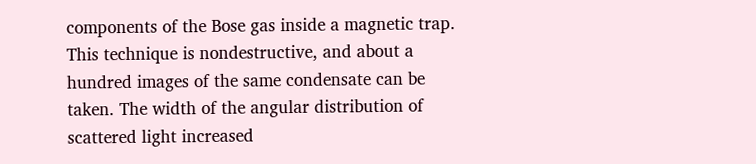components of the Bose gas inside a magnetic trap. This technique is nondestructive, and about a hundred images of the same condensate can be taken. The width of the angular distribution of scattered light increased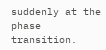suddenly at the phase transition.